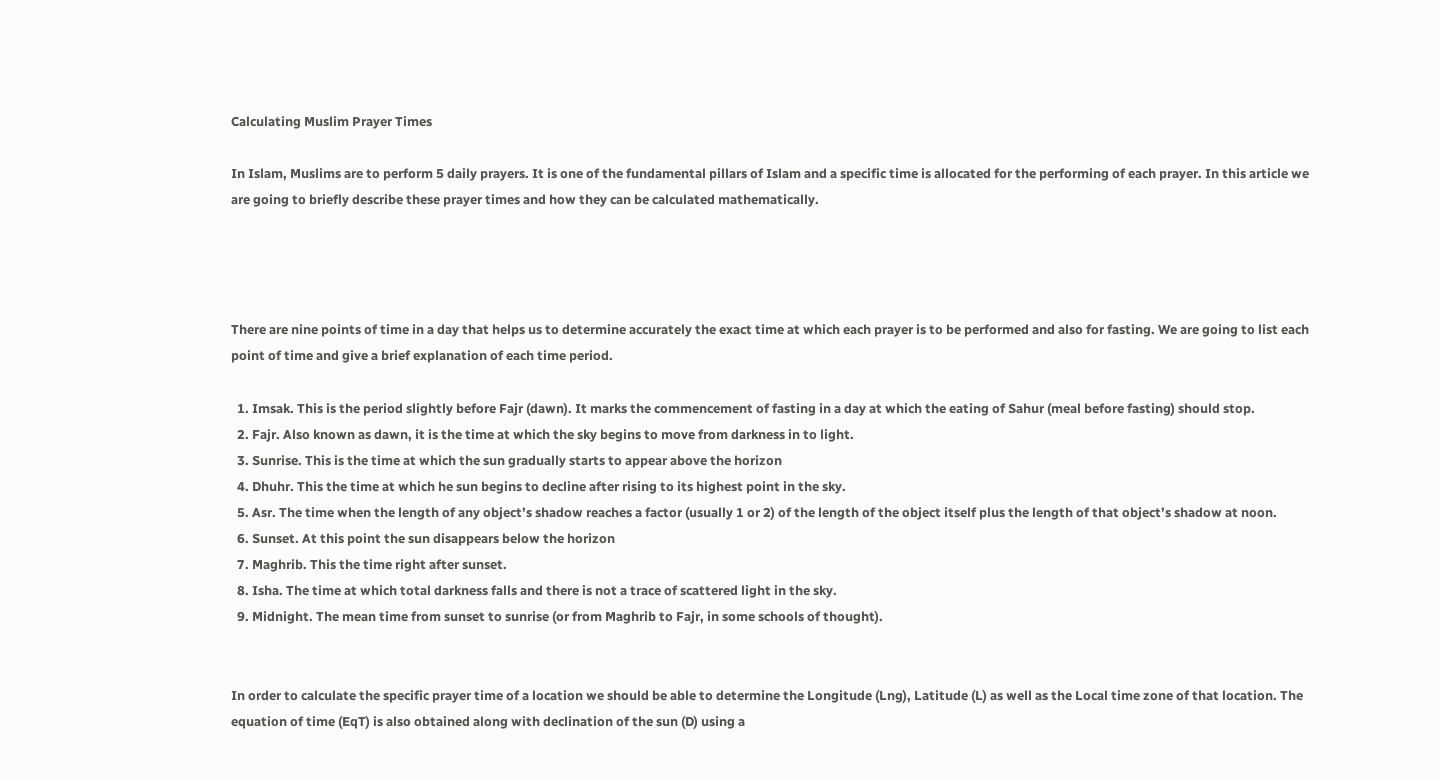Calculating Muslim Prayer Times

In Islam, Muslims are to perform 5 daily prayers. It is one of the fundamental pillars of Islam and a specific time is allocated for the performing of each prayer. In this article we are going to briefly describe these prayer times and how they can be calculated mathematically.




There are nine points of time in a day that helps us to determine accurately the exact time at which each prayer is to be performed and also for fasting. We are going to list each point of time and give a brief explanation of each time period.

  1. Imsak. This is the period slightly before Fajr (dawn). It marks the commencement of fasting in a day at which the eating of Sahur (meal before fasting) should stop.
  2. Fajr. Also known as dawn, it is the time at which the sky begins to move from darkness in to light.
  3. Sunrise. This is the time at which the sun gradually starts to appear above the horizon
  4. Dhuhr. This the time at which he sun begins to decline after rising to its highest point in the sky.
  5. Asr. The time when the length of any object’s shadow reaches a factor (usually 1 or 2) of the length of the object itself plus the length of that object’s shadow at noon.
  6. Sunset. At this point the sun disappears below the horizon
  7. Maghrib. This the time right after sunset.
  8. Isha. The time at which total darkness falls and there is not a trace of scattered light in the sky.
  9. Midnight. The mean time from sunset to sunrise (or from Maghrib to Fajr, in some schools of thought).


In order to calculate the specific prayer time of a location we should be able to determine the Longitude (Lng), Latitude (L) as well as the Local time zone of that location. The equation of time (EqT) is also obtained along with declination of the sun (D) using a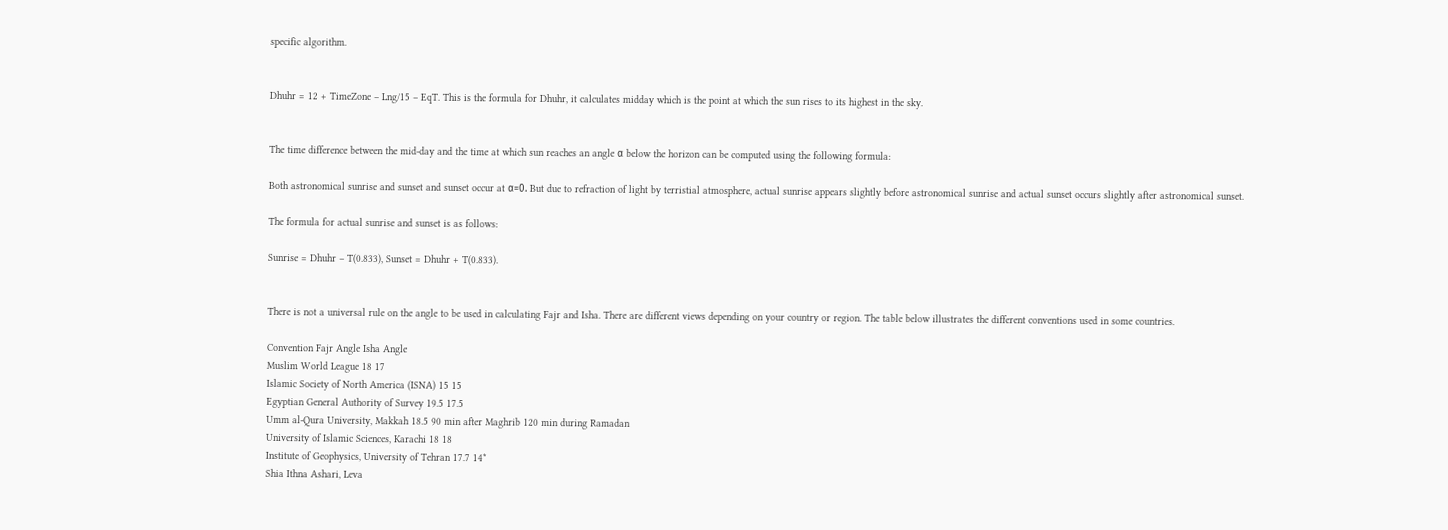specific algorithm.


Dhuhr = 12 + TimeZone – Lng/15 – EqT. This is the formula for Dhuhr, it calculates midday which is the point at which the sun rises to its highest in the sky.


The time difference between the mid-day and the time at which sun reaches an angle α below the horizon can be computed using the following formula:

Both astronomical sunrise and sunset and sunset occur at α=0. But due to refraction of light by terristial atmosphere, actual sunrise appears slightly before astronomical sunrise and actual sunset occurs slightly after astronomical sunset.

The formula for actual sunrise and sunset is as follows:

Sunrise = Dhuhr – T(0.833), Sunset = Dhuhr + T(0.833).


There is not a universal rule on the angle to be used in calculating Fajr and Isha. There are different views depending on your country or region. The table below illustrates the different conventions used in some countries.

Convention Fajr Angle Isha Angle
Muslim World League 18 17
Islamic Society of North America (ISNA) 15 15
Egyptian General Authority of Survey 19.5 17.5
Umm al-Qura University, Makkah 18.5 90 min after Maghrib 120 min during Ramadan
University of Islamic Sciences, Karachi 18 18
Institute of Geophysics, University of Tehran 17.7 14*
Shia Ithna Ashari, Leva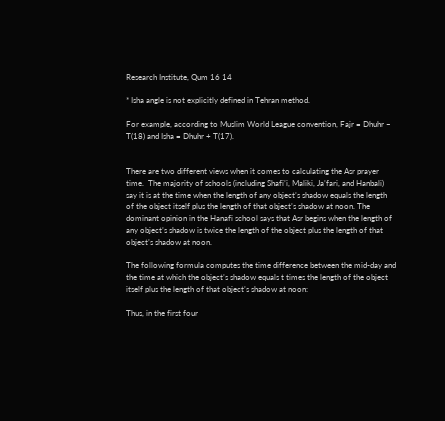Research Institute, Qum 16 14

* Isha angle is not explicitly defined in Tehran method.

For example, according to Muslim World League convention, Fajr = Dhuhr – T(18) and Isha = Dhuhr + T(17).


There are two different views when it comes to calculating the Asr prayer time.  The majority of schools (including Shafi’i, Maliki, Ja’fari, and Hanbali) say it is at the time when the length of any object’s shadow equals the length of the object itself plus the length of that object’s shadow at noon. The dominant opinion in the Hanafi school says that Asr begins when the length of any object’s shadow is twice the length of the object plus the length of that object’s shadow at noon.

The following formula computes the time difference between the mid-day and the time at which the object’s shadow equals t times the length of the object itself plus the length of that object’s shadow at noon:

Thus, in the first four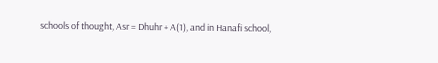schools of thought, Asr = Dhuhr + A(1), and in Hanafi school,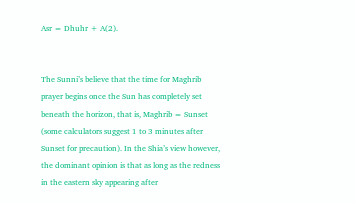Asr = Dhuhr + A(2).


The Sunni’s believe that the time for Maghrib prayer begins once the Sun has completely set beneath the horizon, that is, Maghrib = Sunset (some calculators suggest 1 to 3 minutes after Sunset for precaution). In the Shia’s view however, the dominant opinion is that as long as the redness in the eastern sky appearing after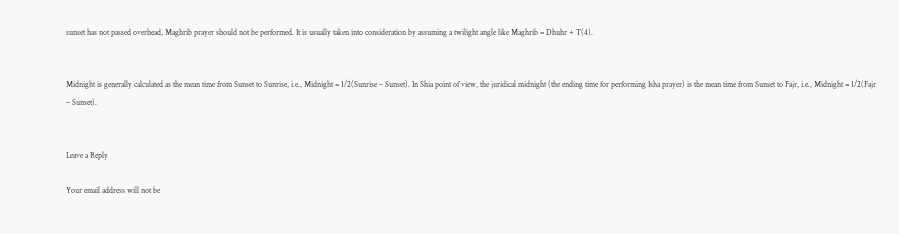sunset has not passed overhead, Maghrib prayer should not be performed. It is usually taken into consideration by assuming a twilight angle like Maghrib = Dhuhr + T(4).


Midnight is generally calculated as the mean time from Sunset to Sunrise, i.e., Midnight = 1/2(Sunrise – Sunset). In Shia point of view, the juridical midnight (the ending time for performing Isha prayer) is the mean time from Sunset to Fajr, i.e., Midnight = 1/2(Fajr – Sunset).


Leave a Reply

Your email address will not be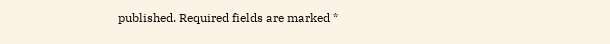published. Required fields are marked *